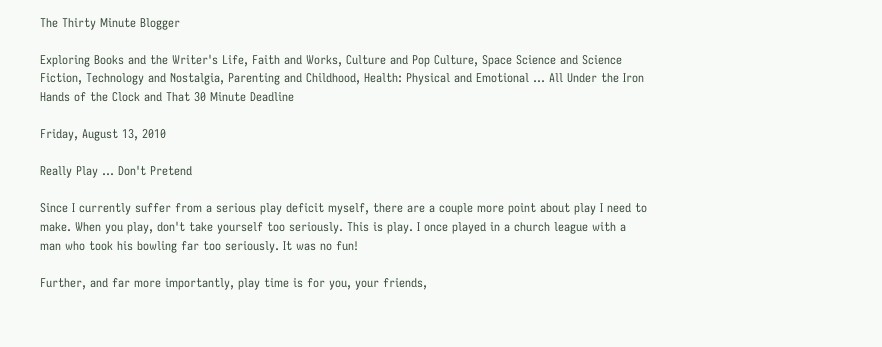The Thirty Minute Blogger

Exploring Books and the Writer's Life, Faith and Works, Culture and Pop Culture, Space Science and Science Fiction, Technology and Nostalgia, Parenting and Childhood, Health: Physical and Emotional ... All Under the Iron Hands of the Clock and That 30 Minute Deadline

Friday, August 13, 2010

Really Play ... Don't Pretend

Since I currently suffer from a serious play deficit myself, there are a couple more point about play I need to make. When you play, don't take yourself too seriously. This is play. I once played in a church league with a man who took his bowling far too seriously. It was no fun!

Further, and far more importantly, play time is for you, your friends,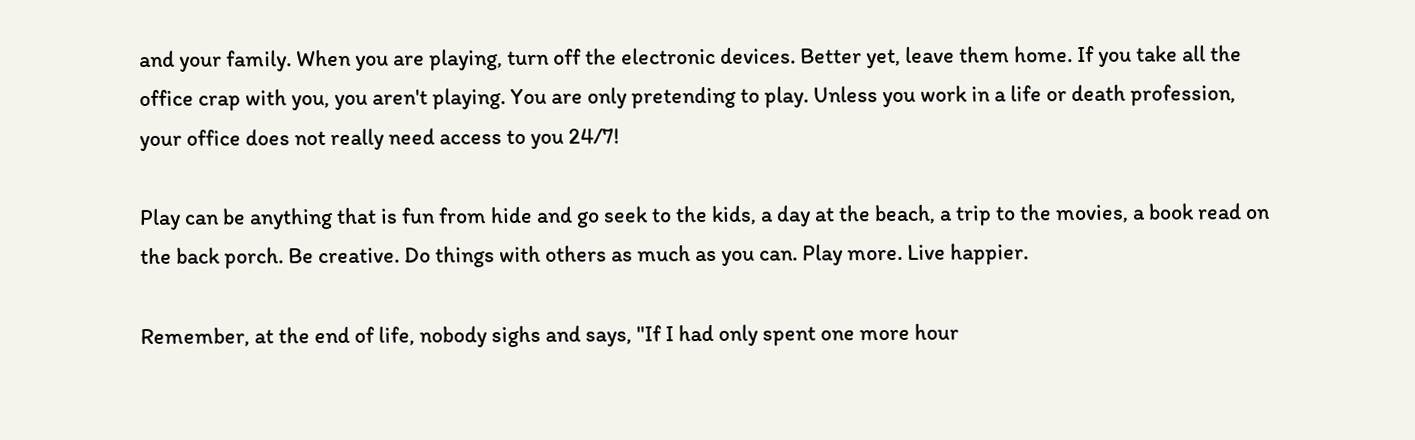and your family. When you are playing, turn off the electronic devices. Better yet, leave them home. If you take all the office crap with you, you aren't playing. You are only pretending to play. Unless you work in a life or death profession, your office does not really need access to you 24/7!

Play can be anything that is fun from hide and go seek to the kids, a day at the beach, a trip to the movies, a book read on the back porch. Be creative. Do things with others as much as you can. Play more. Live happier.

Remember, at the end of life, nobody sighs and says, "If I had only spent one more hour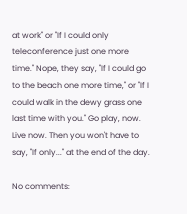at work" or "If I could only teleconference just one more time." Nope, they say, "If I could go to the beach one more time," or "If I could walk in the dewy grass one last time with you." Go play, now. Live now. Then you won't have to say, "If only..." at the end of the day.

No comments: